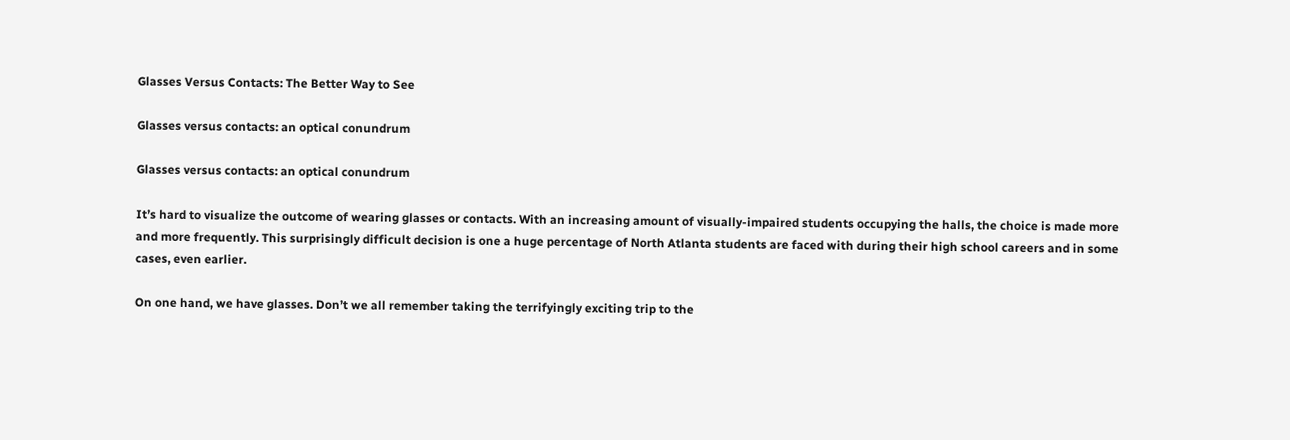Glasses Versus Contacts: The Better Way to See

Glasses versus contacts: an optical conundrum

Glasses versus contacts: an optical conundrum

It’s hard to visualize the outcome of wearing glasses or contacts. With an increasing amount of visually-impaired students occupying the halls, the choice is made more and more frequently. This surprisingly difficult decision is one a huge percentage of North Atlanta students are faced with during their high school careers and in some cases, even earlier.

On one hand, we have glasses. Don’t we all remember taking the terrifyingly exciting trip to the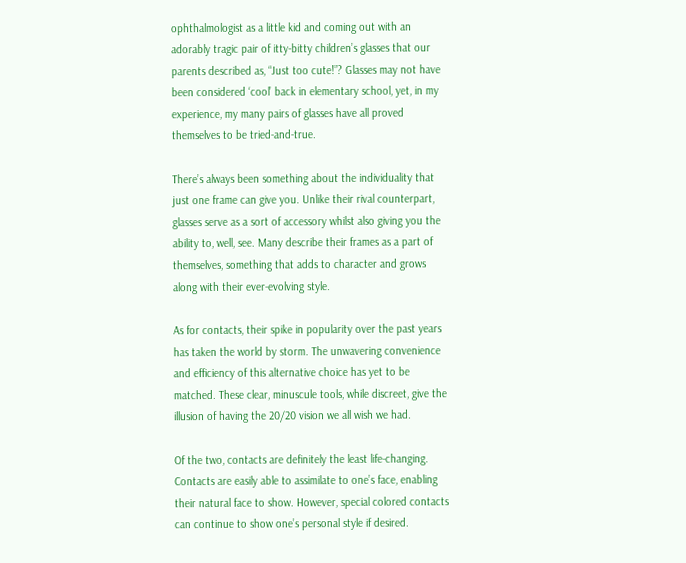ophthalmologist as a little kid and coming out with an adorably tragic pair of itty-bitty children’s glasses that our parents described as, “Just too cute!”? Glasses may not have been considered ‘cool’ back in elementary school, yet, in my experience, my many pairs of glasses have all proved themselves to be tried-and-true.

There’s always been something about the individuality that just one frame can give you. Unlike their rival counterpart, glasses serve as a sort of accessory whilst also giving you the ability to, well, see. Many describe their frames as a part of themselves, something that adds to character and grows along with their ever-evolving style.

As for contacts, their spike in popularity over the past years has taken the world by storm. The unwavering convenience and efficiency of this alternative choice has yet to be matched. These clear, minuscule tools, while discreet, give the illusion of having the 20/20 vision we all wish we had.

Of the two, contacts are definitely the least life-changing. Contacts are easily able to assimilate to one’s face, enabling their natural face to show. However, special colored contacts can continue to show one’s personal style if desired.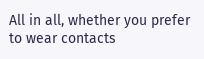All in all, whether you prefer to wear contacts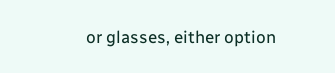or glasses, either option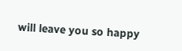will leave you so happy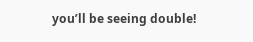you’ll be seeing double!